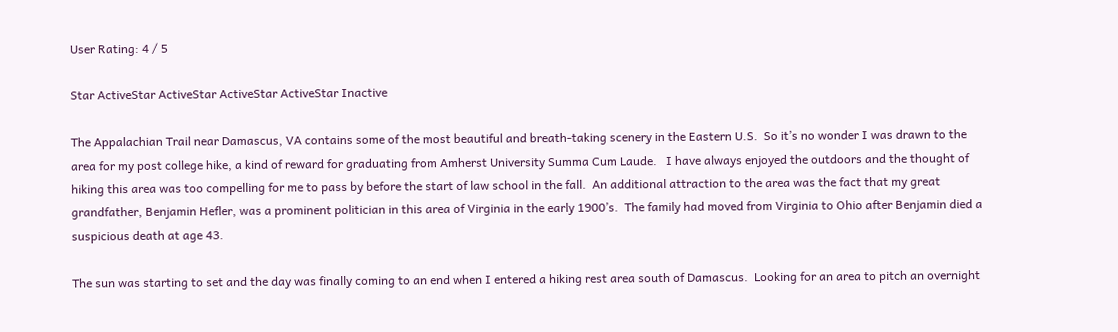User Rating: 4 / 5

Star ActiveStar ActiveStar ActiveStar ActiveStar Inactive

The Appalachian Trail near Damascus, VA contains some of the most beautiful and breath-taking scenery in the Eastern U.S.  So it’s no wonder I was drawn to the area for my post college hike, a kind of reward for graduating from Amherst University Summa Cum Laude.   I have always enjoyed the outdoors and the thought of hiking this area was too compelling for me to pass by before the start of law school in the fall.  An additional attraction to the area was the fact that my great grandfather, Benjamin Hefler, was a prominent politician in this area of Virginia in the early 1900’s.  The family had moved from Virginia to Ohio after Benjamin died a suspicious death at age 43.

The sun was starting to set and the day was finally coming to an end when I entered a hiking rest area south of Damascus.  Looking for an area to pitch an overnight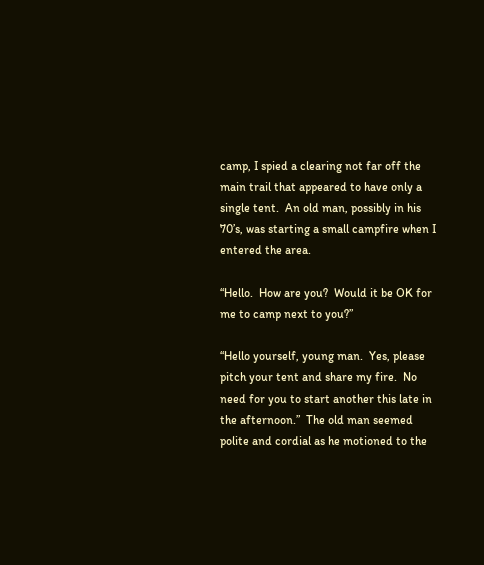camp, I spied a clearing not far off the main trail that appeared to have only a single tent.  An old man, possibly in his 70’s, was starting a small campfire when I entered the area.

“Hello.  How are you?  Would it be OK for me to camp next to you?”

“Hello yourself, young man.  Yes, please pitch your tent and share my fire.  No need for you to start another this late in the afternoon.”  The old man seemed polite and cordial as he motioned to the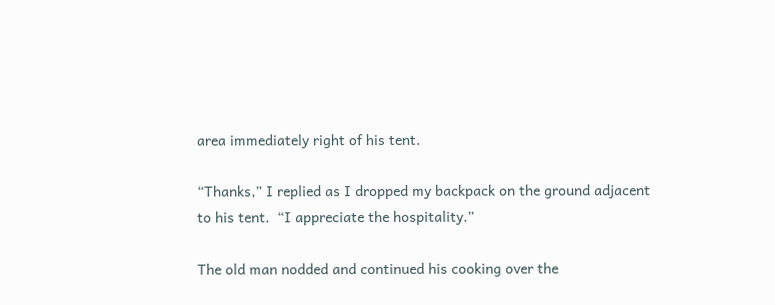area immediately right of his tent.

“Thanks,” I replied as I dropped my backpack on the ground adjacent to his tent.  “I appreciate the hospitality.”

The old man nodded and continued his cooking over the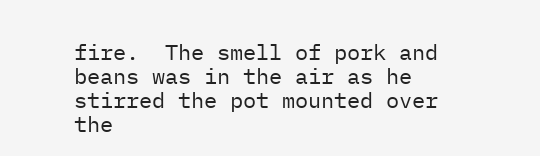fire.  The smell of pork and beans was in the air as he stirred the pot mounted over the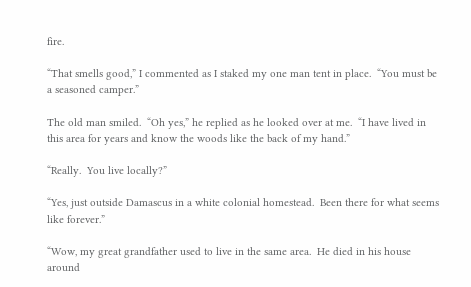fire.

“That smells good,” I commented as I staked my one man tent in place.  “You must be a seasoned camper.”

The old man smiled.  “Oh yes,” he replied as he looked over at me.  “I have lived in this area for years and know the woods like the back of my hand.”

“Really.  You live locally?”

“Yes, just outside Damascus in a white colonial homestead.  Been there for what seems like forever.”

“Wow, my great grandfather used to live in the same area.  He died in his house around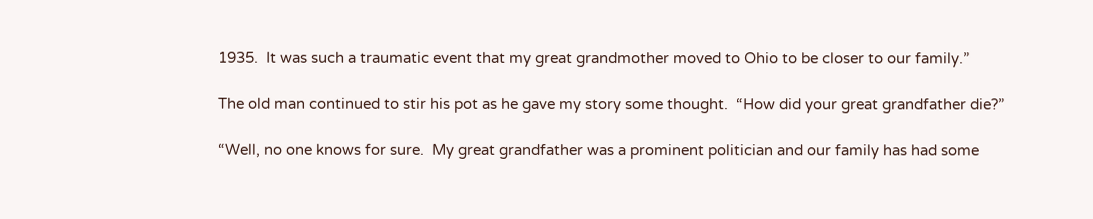1935.  It was such a traumatic event that my great grandmother moved to Ohio to be closer to our family.”

The old man continued to stir his pot as he gave my story some thought.  “How did your great grandfather die?”

“Well, no one knows for sure.  My great grandfather was a prominent politician and our family has had some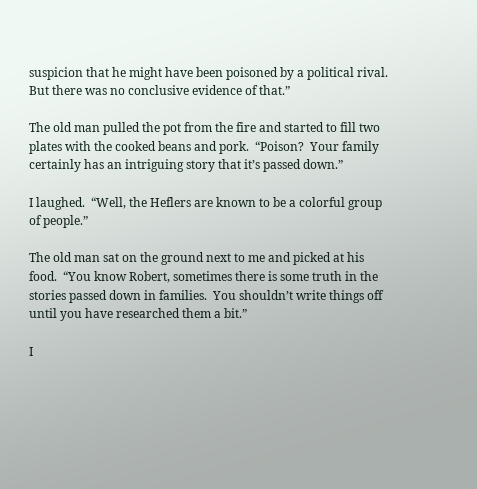suspicion that he might have been poisoned by a political rival.  But there was no conclusive evidence of that.”

The old man pulled the pot from the fire and started to fill two plates with the cooked beans and pork.  “Poison?  Your family certainly has an intriguing story that it’s passed down.”

I laughed.  “Well, the Heflers are known to be a colorful group of people.”

The old man sat on the ground next to me and picked at his food.  “You know Robert, sometimes there is some truth in the stories passed down in families.  You shouldn’t write things off until you have researched them a bit.”

I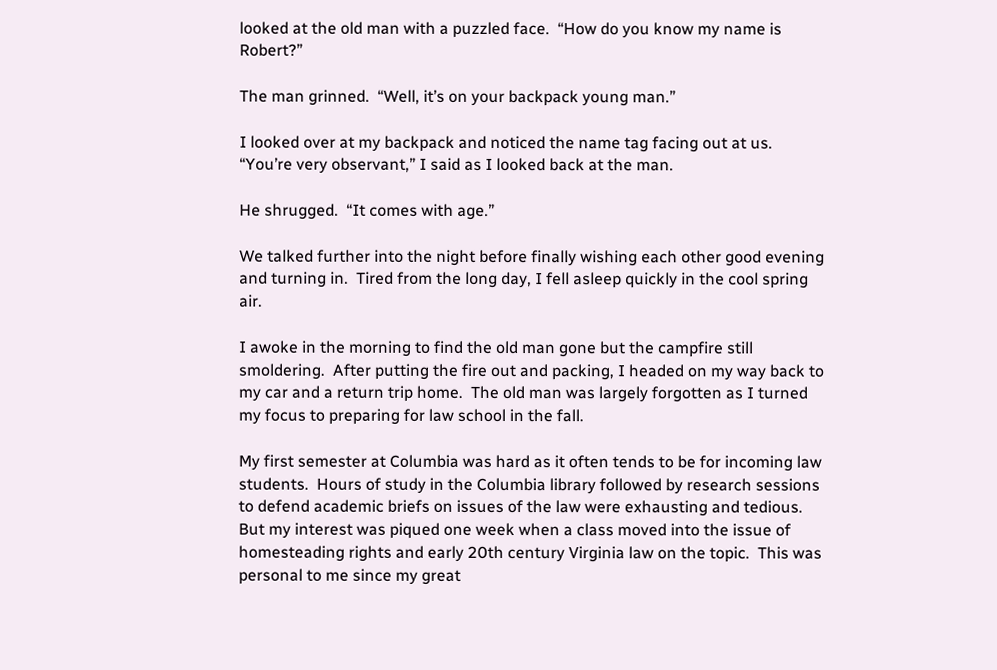looked at the old man with a puzzled face.  “How do you know my name is Robert?”

The man grinned.  “Well, it’s on your backpack young man.”

I looked over at my backpack and noticed the name tag facing out at us.  “You’re very observant,” I said as I looked back at the man.

He shrugged.  “It comes with age.”

We talked further into the night before finally wishing each other good evening and turning in.  Tired from the long day, I fell asleep quickly in the cool spring air.

I awoke in the morning to find the old man gone but the campfire still smoldering.  After putting the fire out and packing, I headed on my way back to my car and a return trip home.  The old man was largely forgotten as I turned my focus to preparing for law school in the fall.

My first semester at Columbia was hard as it often tends to be for incoming law students.  Hours of study in the Columbia library followed by research sessions to defend academic briefs on issues of the law were exhausting and tedious.  But my interest was piqued one week when a class moved into the issue of homesteading rights and early 20th century Virginia law on the topic.  This was personal to me since my great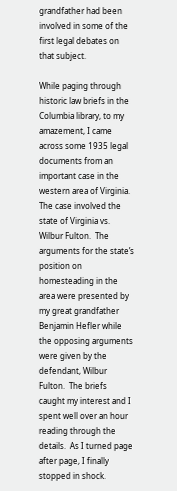grandfather had been involved in some of the first legal debates on that subject.

While paging through historic law briefs in the Columbia library, to my amazement, I came across some 1935 legal documents from an important case in the western area of Virginia.  The case involved the state of Virginia vs. Wilbur Fulton.  The arguments for the state’s position on homesteading in the area were presented by my great grandfather Benjamin Hefler while the opposing arguments were given by the defendant, Wilbur Fulton.  The briefs caught my interest and I spent well over an hour reading through the details.  As I turned page after page, I finally stopped in shock.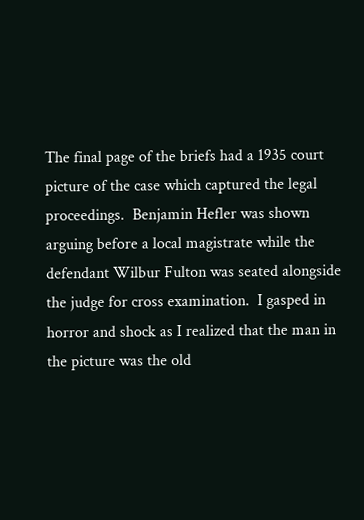The final page of the briefs had a 1935 court picture of the case which captured the legal proceedings.  Benjamin Hefler was shown arguing before a local magistrate while the defendant Wilbur Fulton was seated alongside the judge for cross examination.  I gasped in horror and shock as I realized that the man in the picture was the old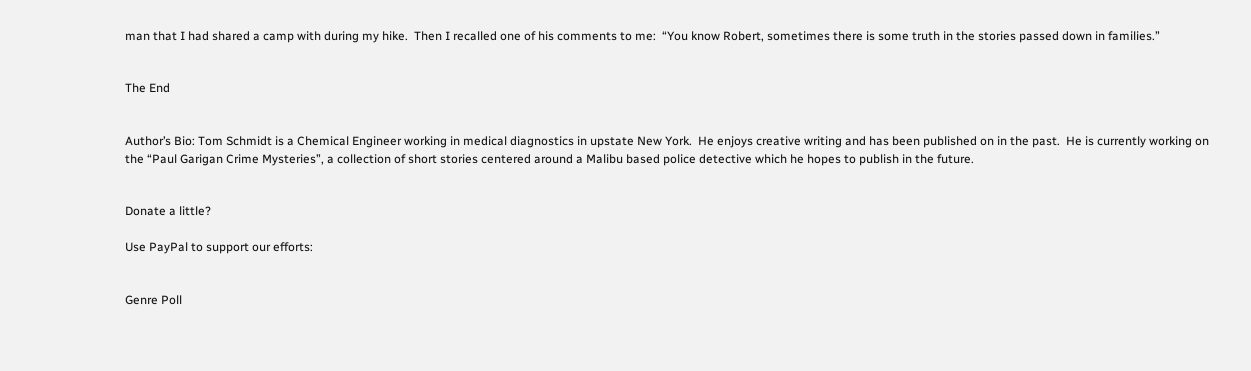man that I had shared a camp with during my hike.  Then I recalled one of his comments to me:  “You know Robert, sometimes there is some truth in the stories passed down in families.”


The End


Author’s Bio: Tom Schmidt is a Chemical Engineer working in medical diagnostics in upstate New York.  He enjoys creative writing and has been published on in the past.  He is currently working on the “Paul Garigan Crime Mysteries”, a collection of short stories centered around a Malibu based police detective which he hopes to publish in the future.


Donate a little?

Use PayPal to support our efforts:


Genre Poll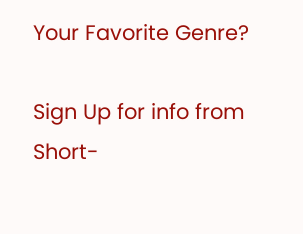Your Favorite Genre?

Sign Up for info from Short-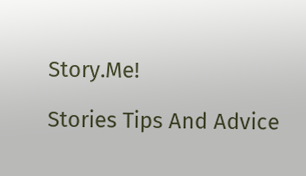Story.Me!

Stories Tips And Advice